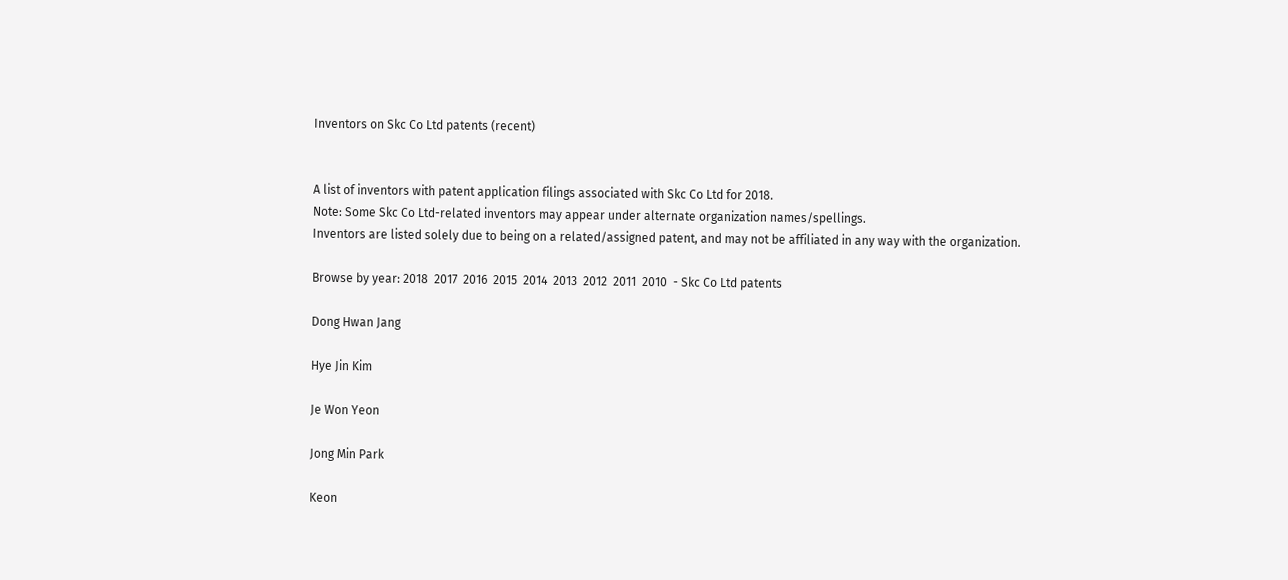Inventors on Skc Co Ltd patents (recent)


A list of inventors with patent application filings associated with Skc Co Ltd for 2018.
Note: Some Skc Co Ltd-related inventors may appear under alternate organization names/spellings.
Inventors are listed solely due to being on a related/assigned patent, and may not be affiliated in any way with the organization.

Browse by year: 2018  2017  2016  2015  2014  2013  2012  2011  2010  - Skc Co Ltd patents

Dong Hwan Jang

Hye Jin Kim

Je Won Yeon

Jong Min Park

Keon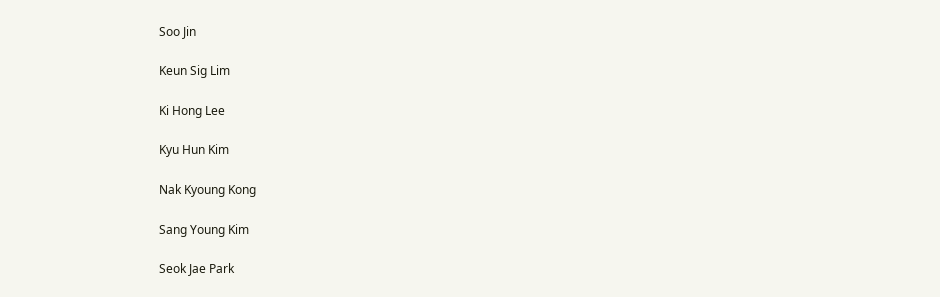Soo Jin

Keun Sig Lim

Ki Hong Lee

Kyu Hun Kim

Nak Kyoung Kong

Sang Young Kim

Seok Jae Park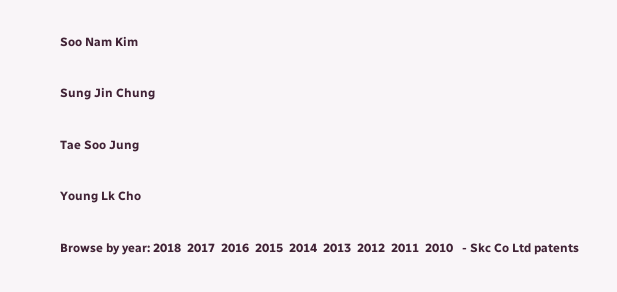Soo Nam Kim

Sung Jin Chung

Tae Soo Jung

Young Lk Cho

Browse by year: 2018  2017  2016  2015  2014  2013  2012  2011  2010   - Skc Co Ltd patents